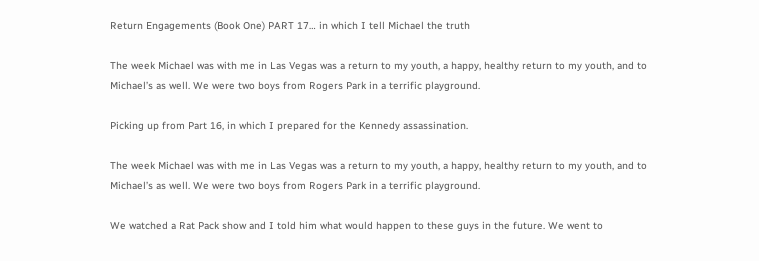Return Engagements (Book One) PART 17… in which I tell Michael the truth

The week Michael was with me in Las Vegas was a return to my youth, a happy, healthy return to my youth, and to Michael’s as well. We were two boys from Rogers Park in a terrific playground.

Picking up from Part 16, in which I prepared for the Kennedy assassination.

The week Michael was with me in Las Vegas was a return to my youth, a happy, healthy return to my youth, and to Michael’s as well. We were two boys from Rogers Park in a terrific playground.

We watched a Rat Pack show and I told him what would happen to these guys in the future. We went to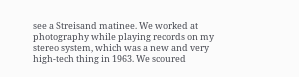see a Streisand matinee. We worked at photography while playing records on my stereo system, which was a new and very high-tech thing in 1963. We scoured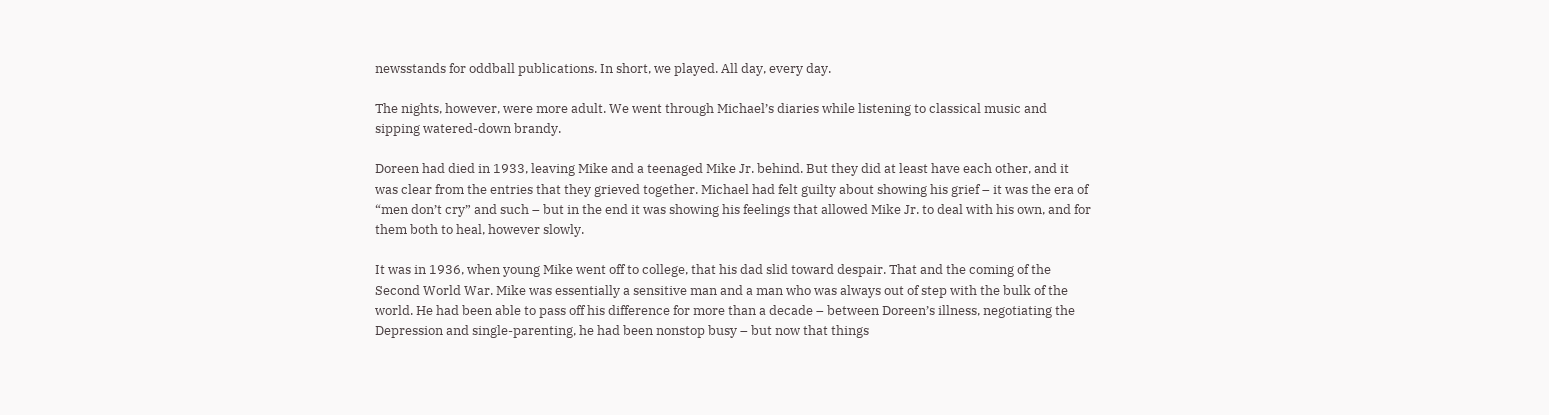newsstands for oddball publications. In short, we played. All day, every day.

The nights, however, were more adult. We went through Michael’s diaries while listening to classical music and sipping watered-down brandy.

Doreen had died in 1933, leaving Mike and a teenaged Mike Jr. behind. But they did at least have each other, and it was clear from the entries that they grieved together. Michael had felt guilty about showing his grief – it was the era of “men don’t cry” and such – but in the end it was showing his feelings that allowed Mike Jr. to deal with his own, and for them both to heal, however slowly.

It was in 1936, when young Mike went off to college, that his dad slid toward despair. That and the coming of the Second World War. Mike was essentially a sensitive man and a man who was always out of step with the bulk of the world. He had been able to pass off his difference for more than a decade – between Doreen’s illness, negotiating the Depression and single-parenting, he had been nonstop busy – but now that things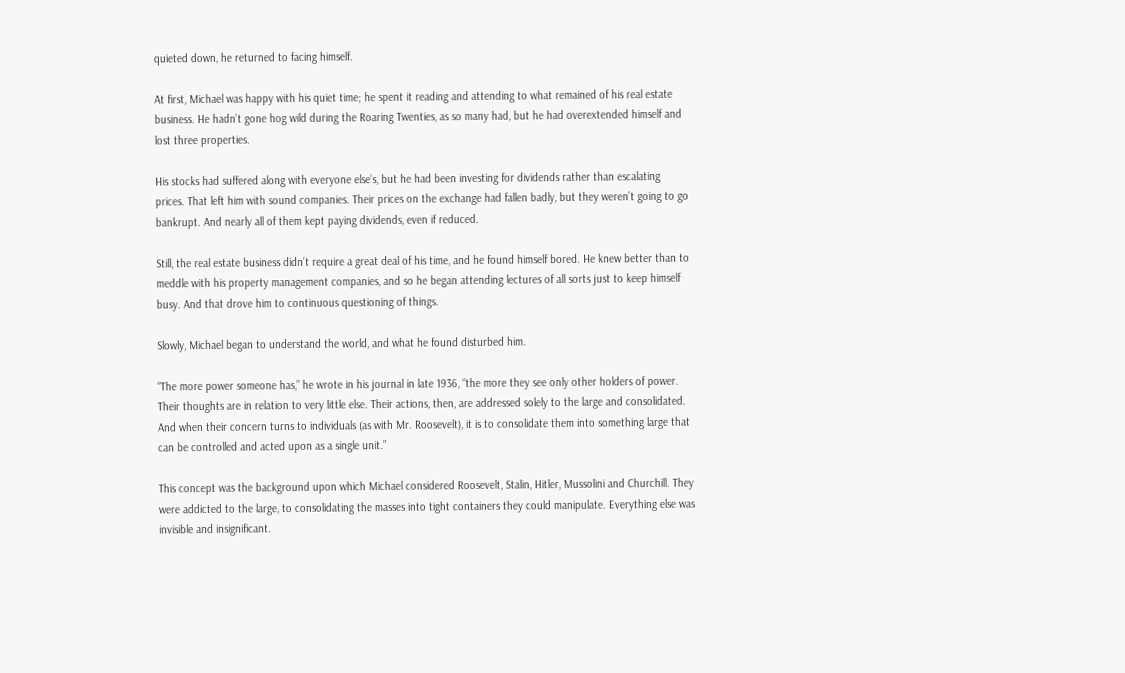quieted down, he returned to facing himself.

At first, Michael was happy with his quiet time; he spent it reading and attending to what remained of his real estate business. He hadn’t gone hog wild during the Roaring Twenties, as so many had, but he had overextended himself and lost three properties.

His stocks had suffered along with everyone else’s, but he had been investing for dividends rather than escalating prices. That left him with sound companies. Their prices on the exchange had fallen badly, but they weren’t going to go bankrupt. And nearly all of them kept paying dividends, even if reduced.

Still, the real estate business didn’t require a great deal of his time, and he found himself bored. He knew better than to meddle with his property management companies, and so he began attending lectures of all sorts just to keep himself busy. And that drove him to continuous questioning of things.

Slowly, Michael began to understand the world, and what he found disturbed him.

“The more power someone has,” he wrote in his journal in late 1936, “the more they see only other holders of power. Their thoughts are in relation to very little else. Their actions, then, are addressed solely to the large and consolidated. And when their concern turns to individuals (as with Mr. Roosevelt), it is to consolidate them into something large that can be controlled and acted upon as a single unit.”

This concept was the background upon which Michael considered Roosevelt, Stalin, Hitler, Mussolini and Churchill. They were addicted to the large, to consolidating the masses into tight containers they could manipulate. Everything else was invisible and insignificant.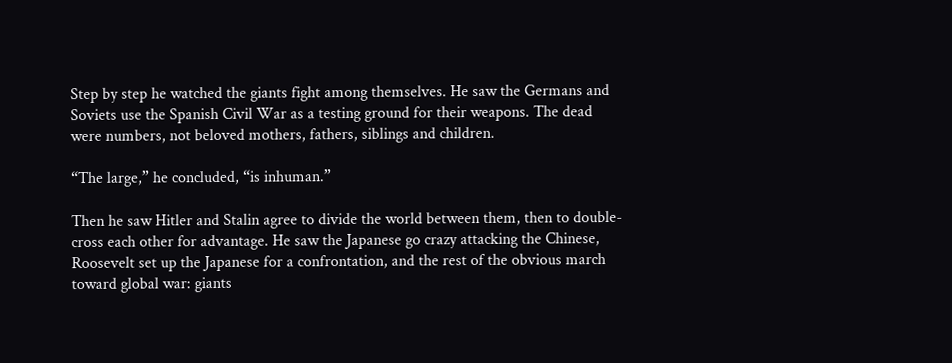Step by step he watched the giants fight among themselves. He saw the Germans and Soviets use the Spanish Civil War as a testing ground for their weapons. The dead were numbers, not beloved mothers, fathers, siblings and children.

“The large,” he concluded, “is inhuman.”

Then he saw Hitler and Stalin agree to divide the world between them, then to double-cross each other for advantage. He saw the Japanese go crazy attacking the Chinese, Roosevelt set up the Japanese for a confrontation, and the rest of the obvious march toward global war: giants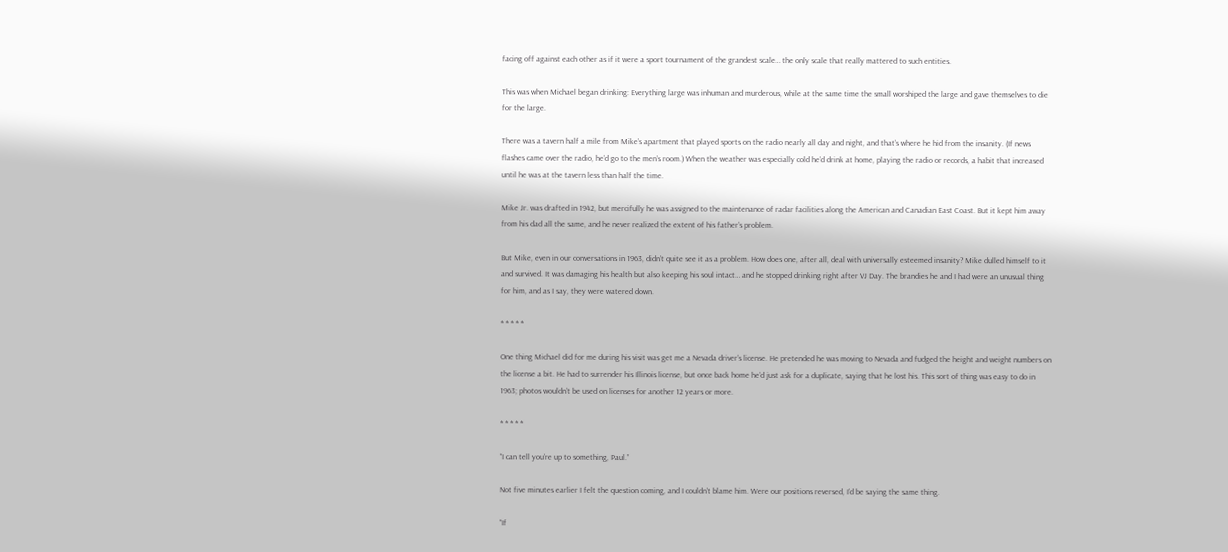facing off against each other as if it were a sport tournament of the grandest scale… the only scale that really mattered to such entities.

This was when Michael began drinking: Everything large was inhuman and murderous, while at the same time the small worshiped the large and gave themselves to die for the large.

There was a tavern half a mile from Mike’s apartment that played sports on the radio nearly all day and night, and that’s where he hid from the insanity. (If news flashes came over the radio, he’d go to the men’s room.) When the weather was especially cold he’d drink at home, playing the radio or records, a habit that increased until he was at the tavern less than half the time.

Mike Jr. was drafted in 1942, but mercifully he was assigned to the maintenance of radar facilities along the American and Canadian East Coast. But it kept him away from his dad all the same, and he never realized the extent of his father’s problem.

But Mike, even in our conversations in 1963, didn’t quite see it as a problem. How does one, after all, deal with universally esteemed insanity? Mike dulled himself to it and survived. It was damaging his health but also keeping his soul intact… and he stopped drinking right after VJ Day. The brandies he and I had were an unusual thing for him, and as I say, they were watered down.

* * * * *

One thing Michael did for me during his visit was get me a Nevada driver’s license. He pretended he was moving to Nevada and fudged the height and weight numbers on the license a bit. He had to surrender his Illinois license, but once back home he’d just ask for a duplicate, saying that he lost his. This sort of thing was easy to do in 1963; photos wouldn’t be used on licenses for another 12 years or more.

* * * * *

“I can tell you’re up to something, Paul.”

Not five minutes earlier I felt the question coming, and I couldn’t blame him. Were our positions reversed, I’d be saying the same thing.

“If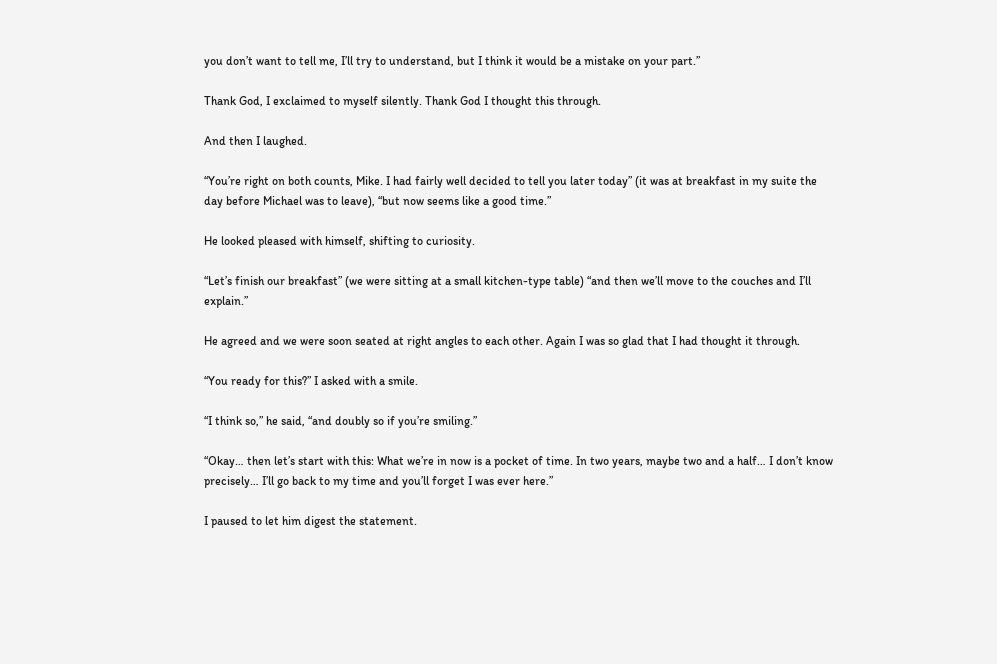you don’t want to tell me, I’ll try to understand, but I think it would be a mistake on your part.”

Thank God, I exclaimed to myself silently. Thank God I thought this through.

And then I laughed.

“You’re right on both counts, Mike. I had fairly well decided to tell you later today” (it was at breakfast in my suite the day before Michael was to leave), “but now seems like a good time.”

He looked pleased with himself, shifting to curiosity.

“Let’s finish our breakfast” (we were sitting at a small kitchen-type table) “and then we’ll move to the couches and I’ll explain.”

He agreed and we were soon seated at right angles to each other. Again I was so glad that I had thought it through.

“You ready for this?” I asked with a smile.

“I think so,” he said, “and doubly so if you’re smiling.”

“Okay… then let’s start with this: What we’re in now is a pocket of time. In two years, maybe two and a half… I don’t know precisely… I’ll go back to my time and you’ll forget I was ever here.”

I paused to let him digest the statement.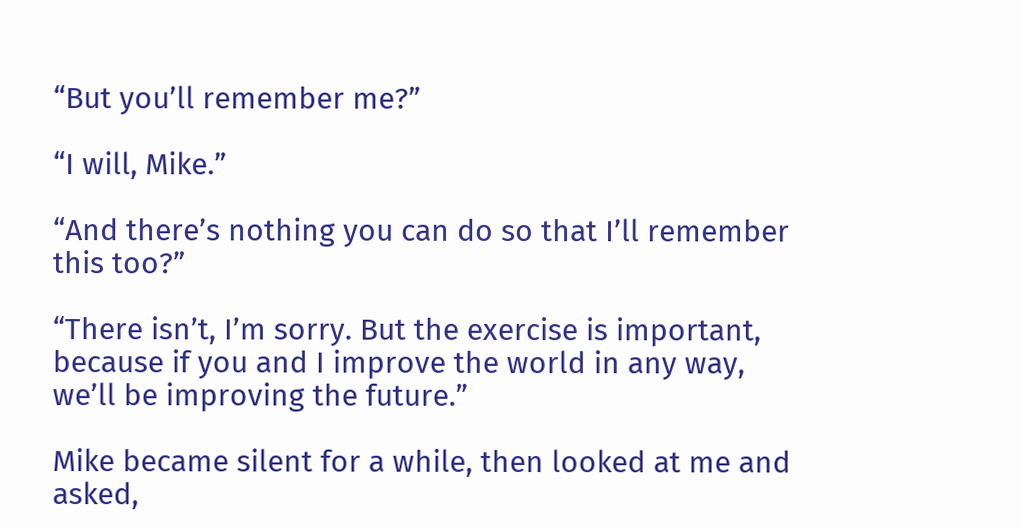“But you’ll remember me?”

“I will, Mike.”

“And there’s nothing you can do so that I’ll remember this too?”

“There isn’t, I’m sorry. But the exercise is important, because if you and I improve the world in any way, we’ll be improving the future.”

Mike became silent for a while, then looked at me and asked,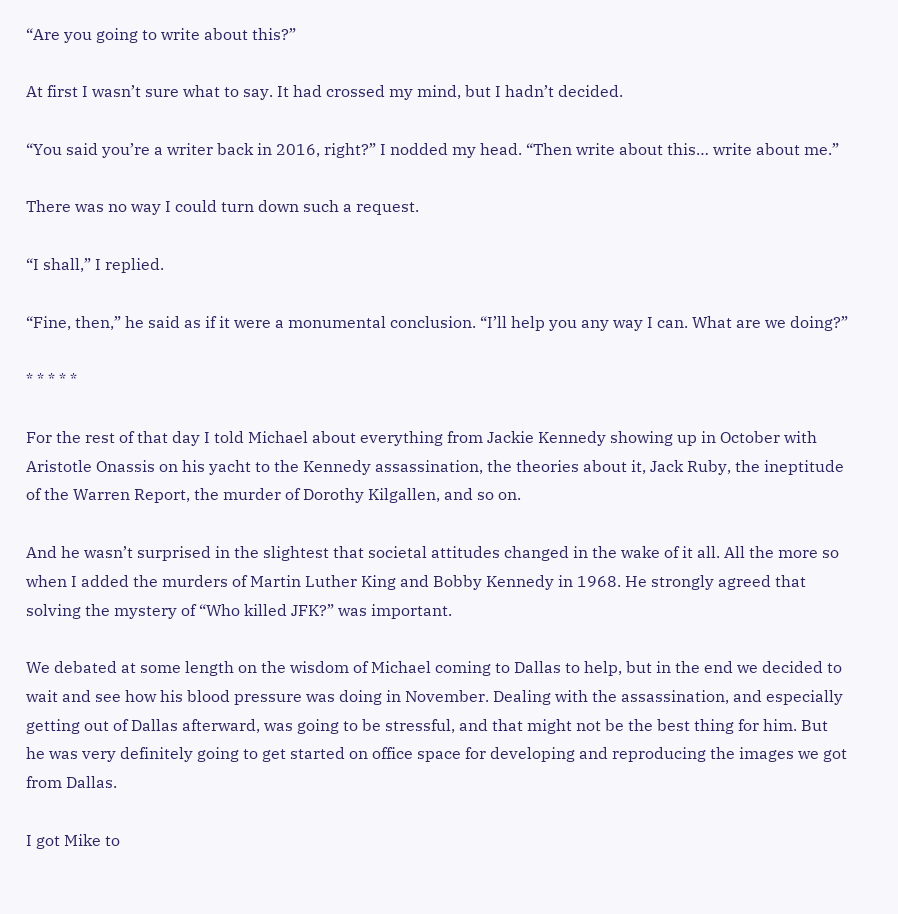“Are you going to write about this?”

At first I wasn’t sure what to say. It had crossed my mind, but I hadn’t decided.

“You said you’re a writer back in 2016, right?” I nodded my head. “Then write about this… write about me.”

There was no way I could turn down such a request.

“I shall,” I replied.

“Fine, then,” he said as if it were a monumental conclusion. “I’ll help you any way I can. What are we doing?”

* * * * *

For the rest of that day I told Michael about everything from Jackie Kennedy showing up in October with Aristotle Onassis on his yacht to the Kennedy assassination, the theories about it, Jack Ruby, the ineptitude of the Warren Report, the murder of Dorothy Kilgallen, and so on.

And he wasn’t surprised in the slightest that societal attitudes changed in the wake of it all. All the more so when I added the murders of Martin Luther King and Bobby Kennedy in 1968. He strongly agreed that solving the mystery of “Who killed JFK?” was important.

We debated at some length on the wisdom of Michael coming to Dallas to help, but in the end we decided to wait and see how his blood pressure was doing in November. Dealing with the assassination, and especially getting out of Dallas afterward, was going to be stressful, and that might not be the best thing for him. But he was very definitely going to get started on office space for developing and reproducing the images we got from Dallas.

I got Mike to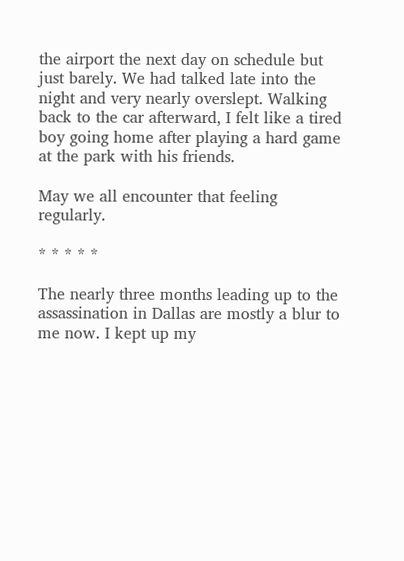the airport the next day on schedule but just barely. We had talked late into the night and very nearly overslept. Walking back to the car afterward, I felt like a tired boy going home after playing a hard game at the park with his friends.

May we all encounter that feeling regularly.

* * * * *

The nearly three months leading up to the assassination in Dallas are mostly a blur to me now. I kept up my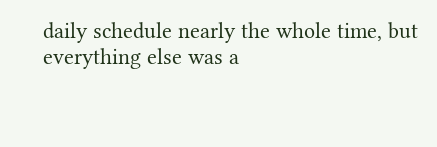daily schedule nearly the whole time, but everything else was a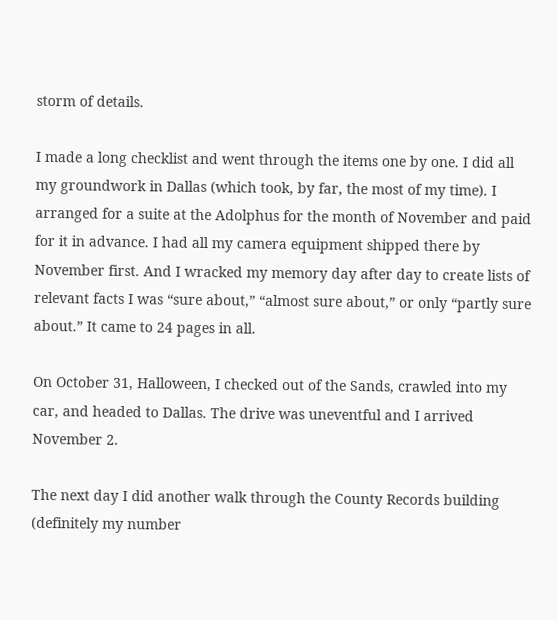storm of details.

I made a long checklist and went through the items one by one. I did all my groundwork in Dallas (which took, by far, the most of my time). I arranged for a suite at the Adolphus for the month of November and paid for it in advance. I had all my camera equipment shipped there by November first. And I wracked my memory day after day to create lists of relevant facts I was “sure about,” “almost sure about,” or only “partly sure about.” It came to 24 pages in all.

On October 31, Halloween, I checked out of the Sands, crawled into my car, and headed to Dallas. The drive was uneventful and I arrived November 2.

The next day I did another walk through the County Records building (definitely my number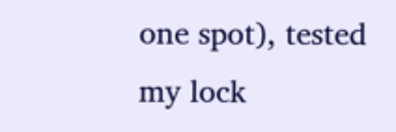one spot), tested my lock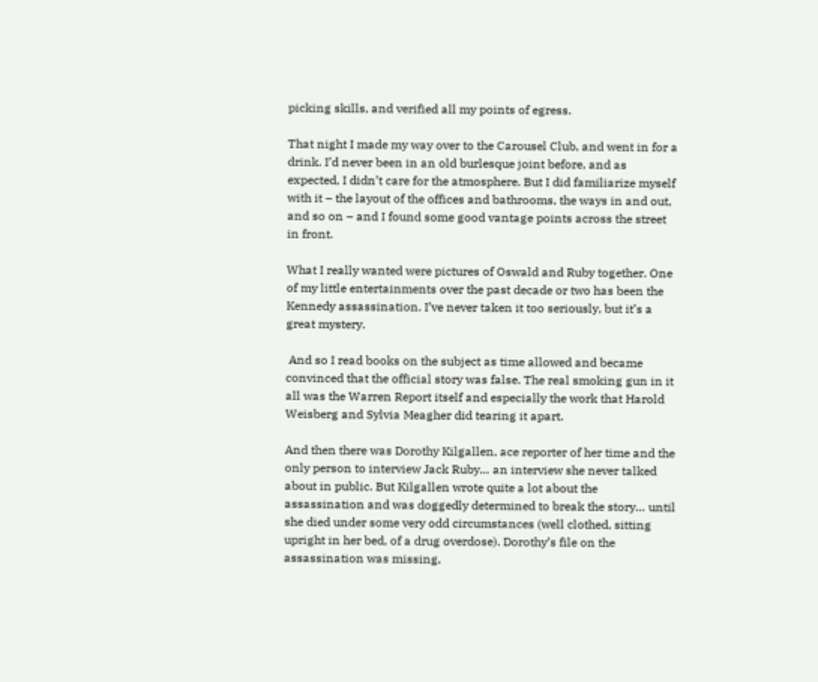picking skills, and verified all my points of egress.

That night I made my way over to the Carousel Club, and went in for a drink. I’d never been in an old burlesque joint before, and as expected, I didn’t care for the atmosphere. But I did familiarize myself with it – the layout of the offices and bathrooms, the ways in and out, and so on – and I found some good vantage points across the street in front.

What I really wanted were pictures of Oswald and Ruby together. One of my little entertainments over the past decade or two has been the Kennedy assassination. I’ve never taken it too seriously, but it’s a great mystery.

 And so I read books on the subject as time allowed and became convinced that the official story was false. The real smoking gun in it all was the Warren Report itself and especially the work that Harold Weisberg and Sylvia Meagher did tearing it apart.

And then there was Dorothy Kilgallen, ace reporter of her time and the only person to interview Jack Ruby… an interview she never talked about in public. But Kilgallen wrote quite a lot about the assassination and was doggedly determined to break the story… until she died under some very odd circumstances (well clothed, sitting upright in her bed, of a drug overdose). Dorothy’s file on the assassination was missing,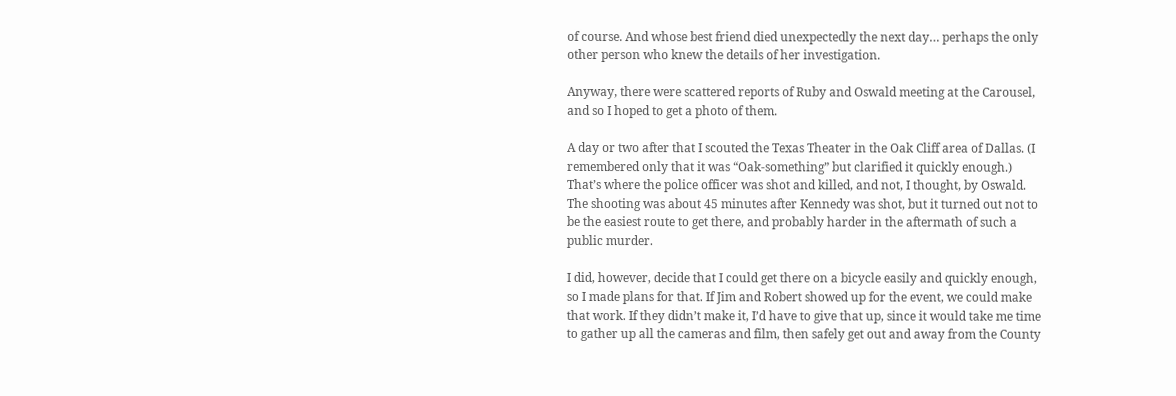of course. And whose best friend died unexpectedly the next day… perhaps the only other person who knew the details of her investigation.

Anyway, there were scattered reports of Ruby and Oswald meeting at the Carousel, and so I hoped to get a photo of them.

A day or two after that I scouted the Texas Theater in the Oak Cliff area of Dallas. (I remembered only that it was “Oak-something” but clarified it quickly enough.) That’s where the police officer was shot and killed, and not, I thought, by Oswald. The shooting was about 45 minutes after Kennedy was shot, but it turned out not to be the easiest route to get there, and probably harder in the aftermath of such a public murder.

I did, however, decide that I could get there on a bicycle easily and quickly enough, so I made plans for that. If Jim and Robert showed up for the event, we could make that work. If they didn’t make it, I’d have to give that up, since it would take me time to gather up all the cameras and film, then safely get out and away from the County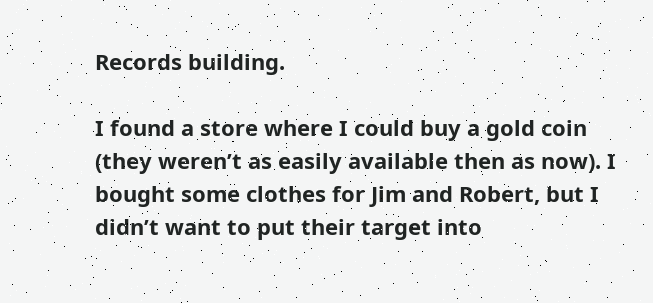Records building.

I found a store where I could buy a gold coin (they weren’t as easily available then as now). I bought some clothes for Jim and Robert, but I didn’t want to put their target into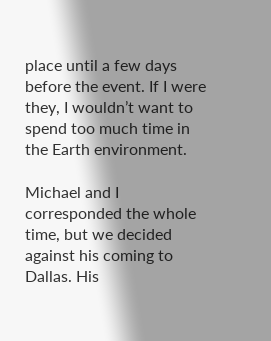place until a few days before the event. If I were they, I wouldn’t want to spend too much time in the Earth environment.

Michael and I corresponded the whole time, but we decided against his coming to Dallas. His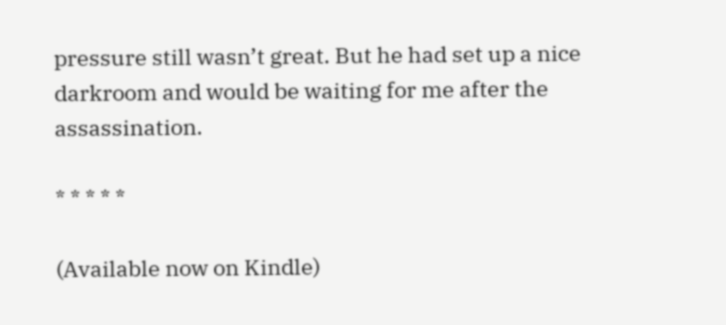pressure still wasn’t great. But he had set up a nice darkroom and would be waiting for me after the assassination.

* * * * *

(Available now on Kindle)